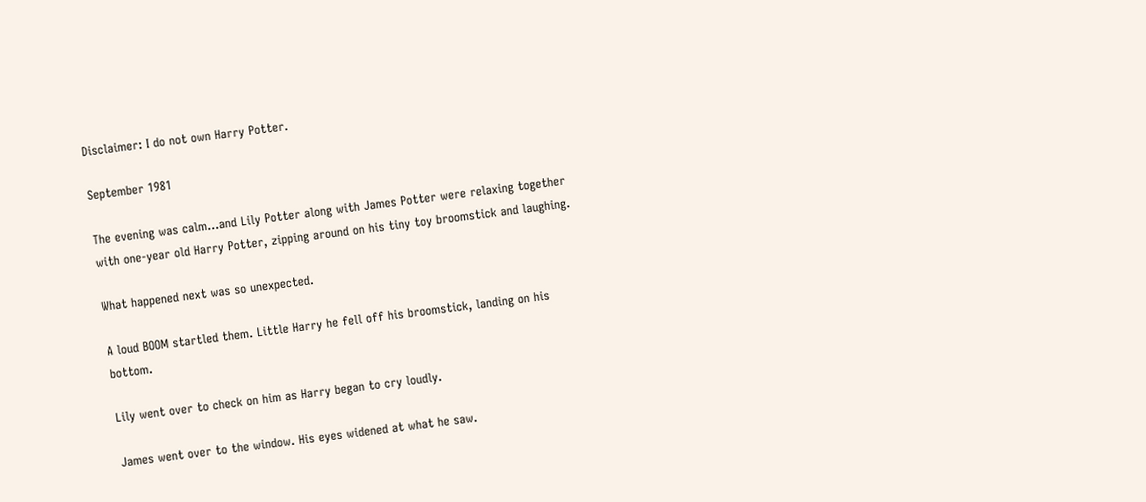Disclaimer: I do not own Harry Potter.

September 1981

The evening was calm...and Lily Potter along with James Potter were relaxing together with one-year old Harry Potter, zipping around on his tiny toy broomstick and laughing.

What happened next was so unexpected.

A loud BOOM startled them. Little Harry he fell off his broomstick, landing on his bottom.

Lily went over to check on him as Harry began to cry loudly.

James went over to the window. His eyes widened at what he saw.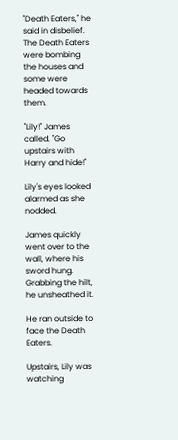"Death Eaters," he said in disbelief. The Death Eaters were bombing the houses and some were headed towards them.

"Lily!" James called. "Go upstairs with Harry and hide!"

Lily's eyes looked alarmed as she nodded.

James quickly went over to the wall, where his sword hung. Grabbing the hilt, he unsheathed it.

He ran outside to face the Death Eaters.

Upstairs, Lily was watching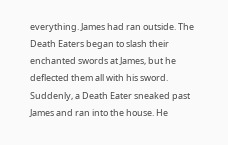everything. James had ran outside. The Death Eaters began to slash their enchanted swords at James, but he deflected them all with his sword. Suddenly, a Death Eater sneaked past James and ran into the house. He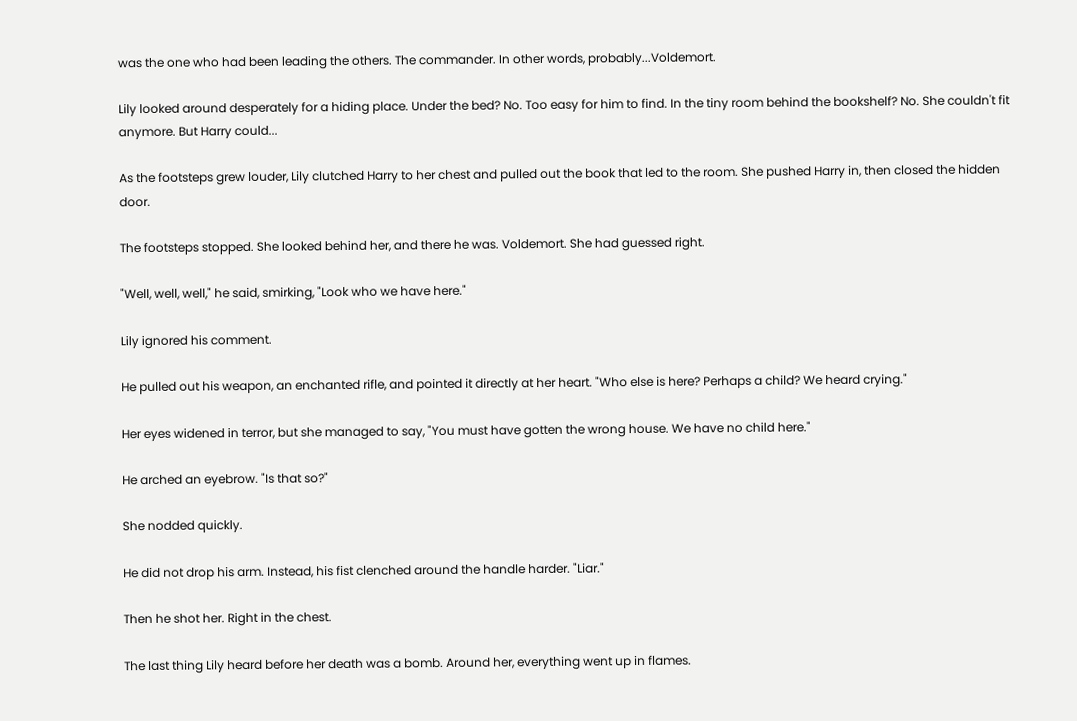was the one who had been leading the others. The commander. In other words, probably...Voldemort.

Lily looked around desperately for a hiding place. Under the bed? No. Too easy for him to find. In the tiny room behind the bookshelf? No. She couldn't fit anymore. But Harry could...

As the footsteps grew louder, Lily clutched Harry to her chest and pulled out the book that led to the room. She pushed Harry in, then closed the hidden door.

The footsteps stopped. She looked behind her, and there he was. Voldemort. She had guessed right.

"Well, well, well," he said, smirking, "Look who we have here."

Lily ignored his comment.

He pulled out his weapon, an enchanted rifle, and pointed it directly at her heart. "Who else is here? Perhaps a child? We heard crying."

Her eyes widened in terror, but she managed to say, "You must have gotten the wrong house. We have no child here."

He arched an eyebrow. "Is that so?"

She nodded quickly.

He did not drop his arm. Instead, his fist clenched around the handle harder. "Liar."

Then he shot her. Right in the chest.

The last thing Lily heard before her death was a bomb. Around her, everything went up in flames.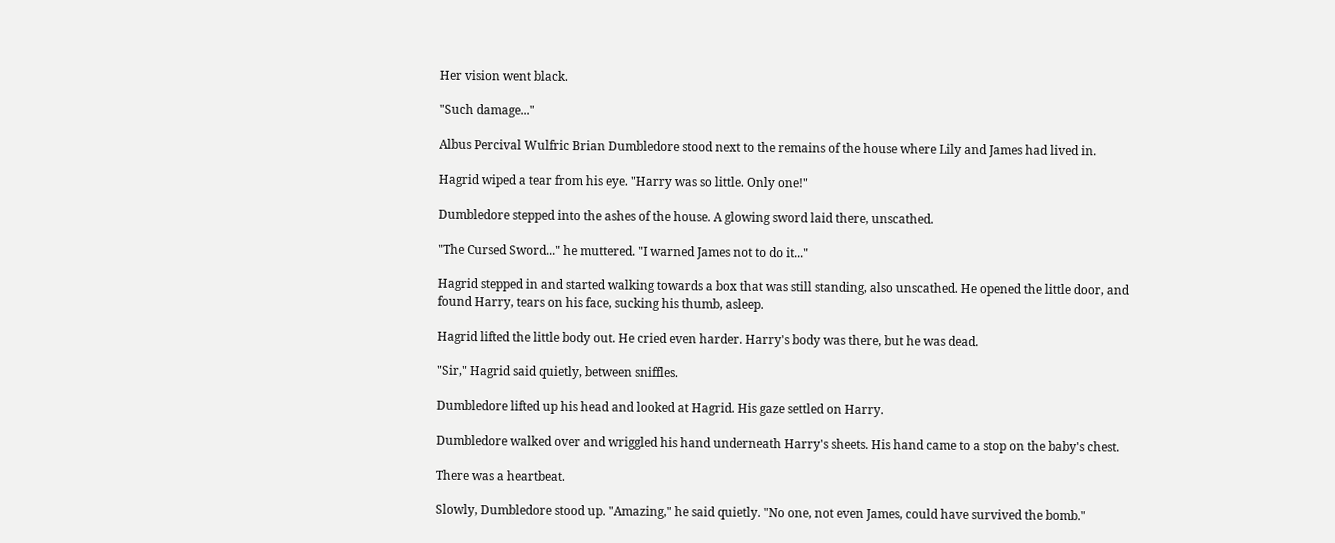Her vision went black.

"Such damage..."

Albus Percival Wulfric Brian Dumbledore stood next to the remains of the house where Lily and James had lived in.

Hagrid wiped a tear from his eye. "Harry was so little. Only one!"

Dumbledore stepped into the ashes of the house. A glowing sword laid there, unscathed.

"The Cursed Sword..." he muttered. "I warned James not to do it..."

Hagrid stepped in and started walking towards a box that was still standing, also unscathed. He opened the little door, and found Harry, tears on his face, sucking his thumb, asleep.

Hagrid lifted the little body out. He cried even harder. Harry's body was there, but he was dead.

"Sir," Hagrid said quietly, between sniffles.

Dumbledore lifted up his head and looked at Hagrid. His gaze settled on Harry.

Dumbledore walked over and wriggled his hand underneath Harry's sheets. His hand came to a stop on the baby's chest.

There was a heartbeat.

Slowly, Dumbledore stood up. "Amazing," he said quietly. "No one, not even James, could have survived the bomb."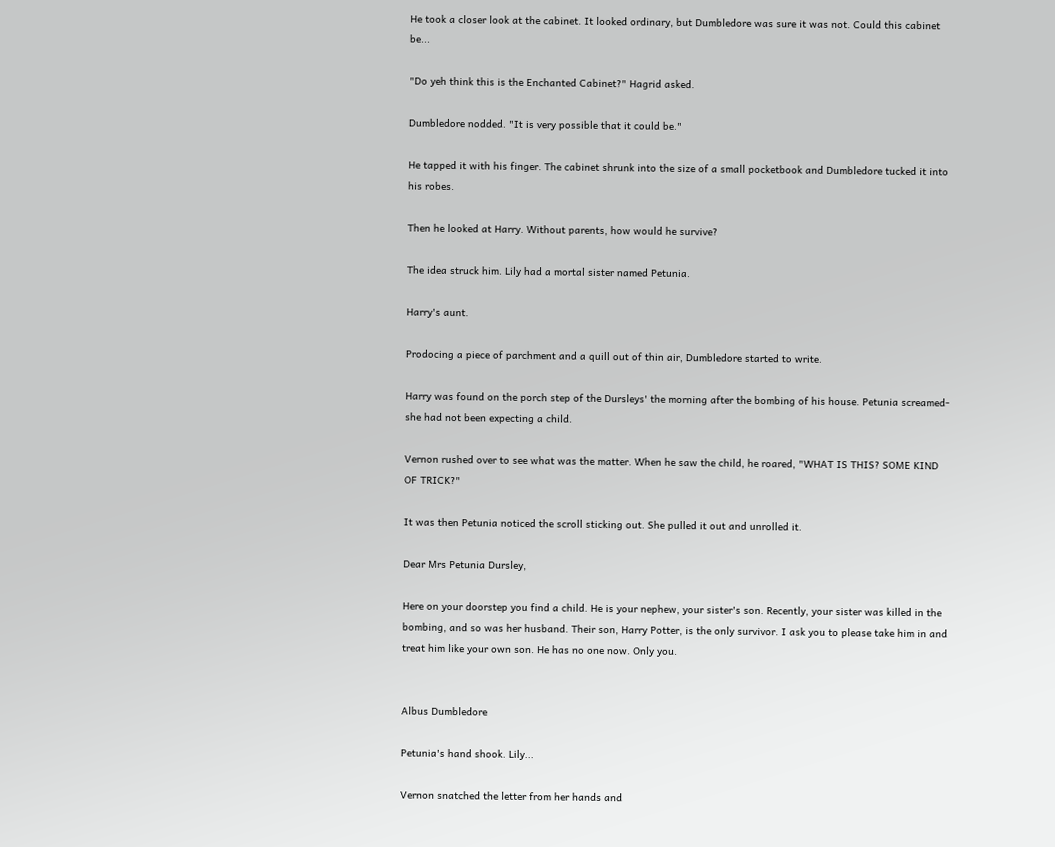He took a closer look at the cabinet. It looked ordinary, but Dumbledore was sure it was not. Could this cabinet be...

"Do yeh think this is the Enchanted Cabinet?" Hagrid asked.

Dumbledore nodded. "It is very possible that it could be."

He tapped it with his finger. The cabinet shrunk into the size of a small pocketbook and Dumbledore tucked it into his robes.

Then he looked at Harry. Without parents, how would he survive?

The idea struck him. Lily had a mortal sister named Petunia.

Harry's aunt.

Prodocing a piece of parchment and a quill out of thin air, Dumbledore started to write.

Harry was found on the porch step of the Dursleys' the morning after the bombing of his house. Petunia screamed-she had not been expecting a child.

Vernon rushed over to see what was the matter. When he saw the child, he roared, "WHAT IS THIS? SOME KIND OF TRICK?"

It was then Petunia noticed the scroll sticking out. She pulled it out and unrolled it.

Dear Mrs Petunia Dursley,

Here on your doorstep you find a child. He is your nephew, your sister's son. Recently, your sister was killed in the bombing, and so was her husband. Their son, Harry Potter, is the only survivor. I ask you to please take him in and treat him like your own son. He has no one now. Only you.


Albus Dumbledore

Petunia's hand shook. Lily...

Vernon snatched the letter from her hands and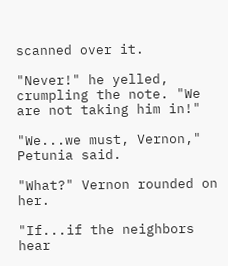scanned over it.

"Never!" he yelled, crumpling the note. "We are not taking him in!"

"We...we must, Vernon," Petunia said.

"What?" Vernon rounded on her.

"If...if the neighbors hear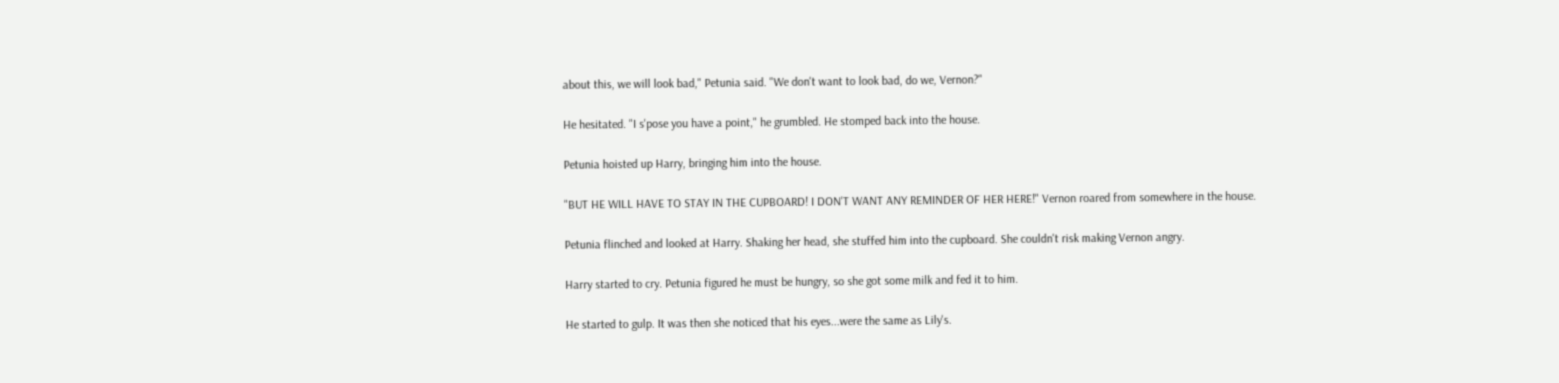about this, we will look bad," Petunia said. "We don't want to look bad, do we, Vernon?"

He hesitated. "I s'pose you have a point," he grumbled. He stomped back into the house.

Petunia hoisted up Harry, bringing him into the house.

"BUT HE WILL HAVE TO STAY IN THE CUPBOARD! I DON'T WANT ANY REMINDER OF HER HERE!" Vernon roared from somewhere in the house.

Petunia flinched and looked at Harry. Shaking her head, she stuffed him into the cupboard. She couldn't risk making Vernon angry.

Harry started to cry. Petunia figured he must be hungry, so she got some milk and fed it to him.

He started to gulp. It was then she noticed that his eyes...were the same as Lily's.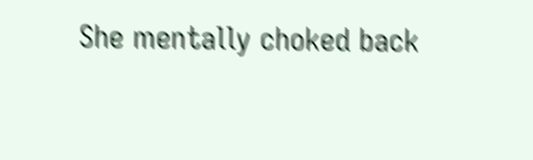She mentally choked back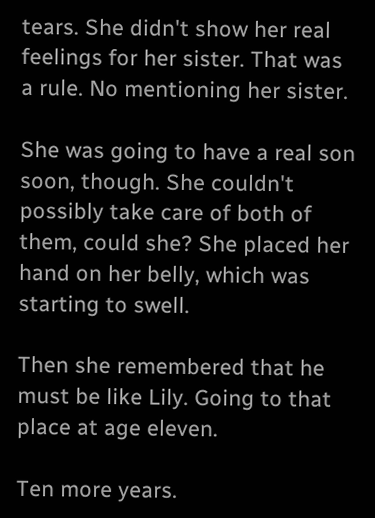tears. She didn't show her real feelings for her sister. That was a rule. No mentioning her sister.

She was going to have a real son soon, though. She couldn't possibly take care of both of them, could she? She placed her hand on her belly, which was starting to swell.

Then she remembered that he must be like Lily. Going to that place at age eleven.

Ten more years.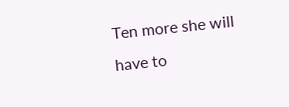Ten more she will have to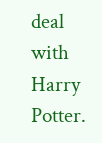deal with Harry Potter.